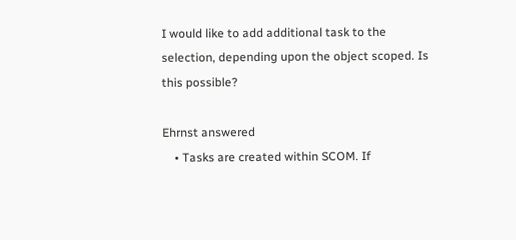I would like to add additional task to the selection, depending upon the object scoped. Is this possible?

Ehrnst answered
    • Tasks are created within SCOM. If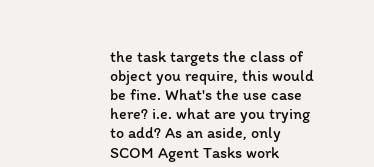the task targets the class of object you require, this would be fine. What's the use case here? i.e. what are you trying to add? As an aside, only SCOM Agent Tasks work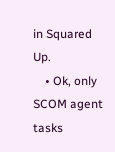in Squared Up.
    • Ok, only SCOM agent tasks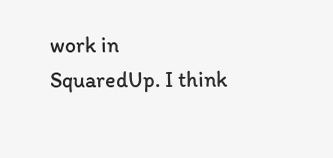work in SquaredUp. I think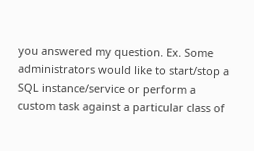you answered my question. Ex. Some administrators would like to start/stop a SQL instance/service or perform a custom task against a particular class of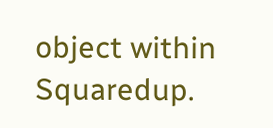object within Squaredup.